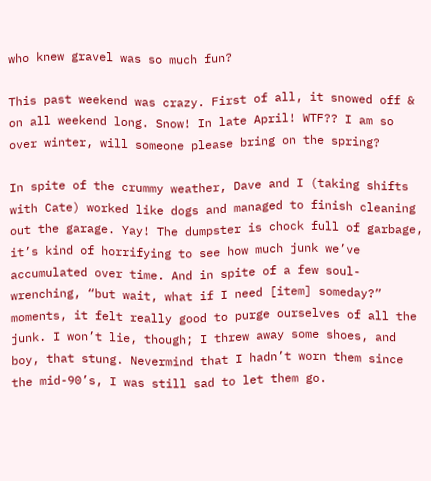who knew gravel was so much fun?

This past weekend was crazy. First of all, it snowed off & on all weekend long. Snow! In late April! WTF?? I am so over winter, will someone please bring on the spring?

In spite of the crummy weather, Dave and I (taking shifts with Cate) worked like dogs and managed to finish cleaning out the garage. Yay! The dumpster is chock full of garbage, it’s kind of horrifying to see how much junk we’ve accumulated over time. And in spite of a few soul-wrenching, “but wait, what if I need [item] someday?” moments, it felt really good to purge ourselves of all the junk. I won’t lie, though; I threw away some shoes, and boy, that stung. Nevermind that I hadn’t worn them since the mid-90’s, I was still sad to let them go.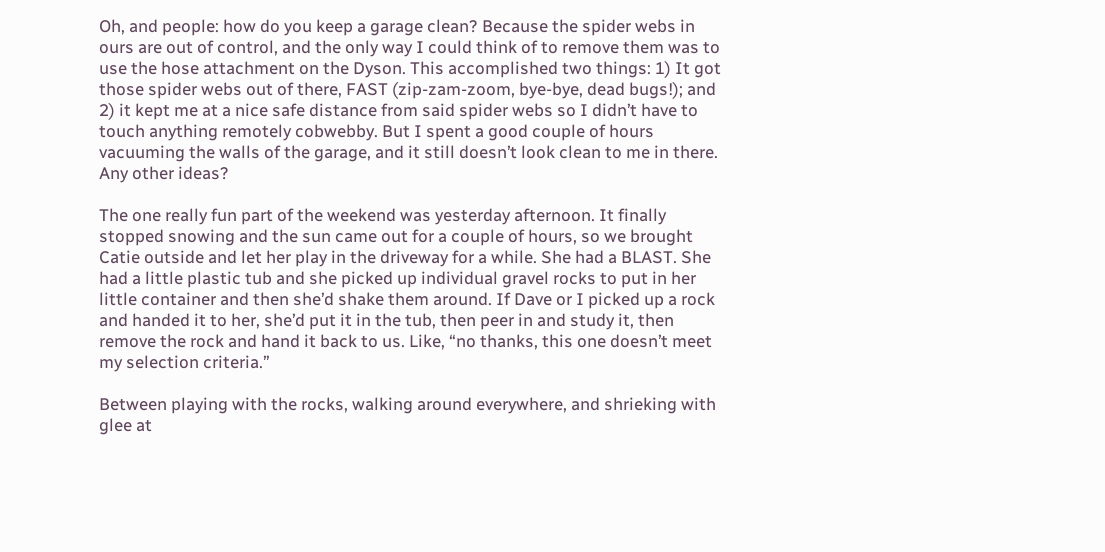Oh, and people: how do you keep a garage clean? Because the spider webs in ours are out of control, and the only way I could think of to remove them was to use the hose attachment on the Dyson. This accomplished two things: 1) It got those spider webs out of there, FAST (zip-zam-zoom, bye-bye, dead bugs!); and 2) it kept me at a nice safe distance from said spider webs so I didn’t have to touch anything remotely cobwebby. But I spent a good couple of hours vacuuming the walls of the garage, and it still doesn’t look clean to me in there. Any other ideas?

The one really fun part of the weekend was yesterday afternoon. It finally stopped snowing and the sun came out for a couple of hours, so we brought Catie outside and let her play in the driveway for a while. She had a BLAST. She had a little plastic tub and she picked up individual gravel rocks to put in her little container and then she’d shake them around. If Dave or I picked up a rock and handed it to her, she’d put it in the tub, then peer in and study it, then remove the rock and hand it back to us. Like, “no thanks, this one doesn’t meet my selection criteria.”

Between playing with the rocks, walking around everywhere, and shrieking with glee at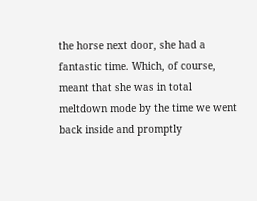the horse next door, she had a fantastic time. Which, of course, meant that she was in total meltdown mode by the time we went back inside and promptly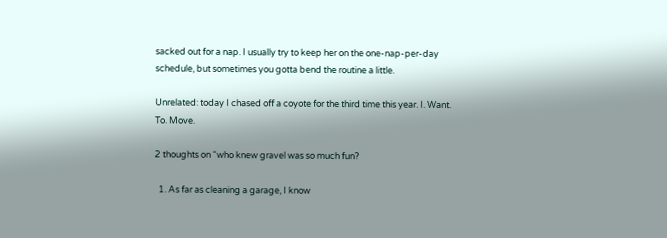sacked out for a nap. I usually try to keep her on the one-nap-per-day schedule, but sometimes you gotta bend the routine a little.

Unrelated: today I chased off a coyote for the third time this year. I. Want. To. Move.

2 thoughts on “who knew gravel was so much fun?

  1. As far as cleaning a garage, I know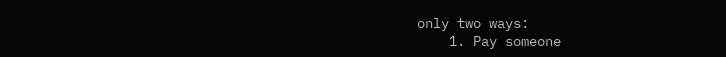only two ways:
    1. Pay someone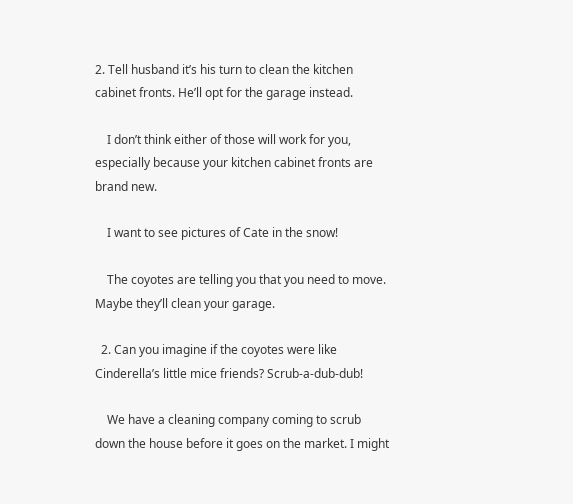2. Tell husband it’s his turn to clean the kitchen cabinet fronts. He’ll opt for the garage instead.

    I don’t think either of those will work for you, especially because your kitchen cabinet fronts are brand new.

    I want to see pictures of Cate in the snow!

    The coyotes are telling you that you need to move. Maybe they’ll clean your garage.

  2. Can you imagine if the coyotes were like Cinderella’s little mice friends? Scrub-a-dub-dub!

    We have a cleaning company coming to scrub down the house before it goes on the market. I might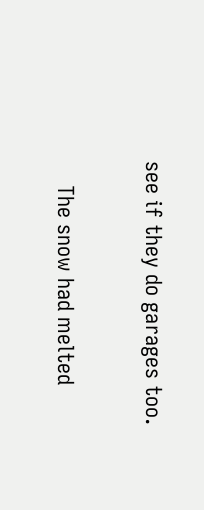see if they do garages too.

    The snow had melted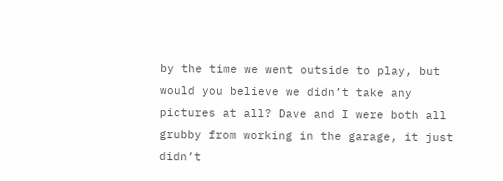by the time we went outside to play, but would you believe we didn’t take any pictures at all? Dave and I were both all grubby from working in the garage, it just didn’t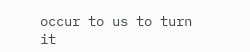occur to us to turn it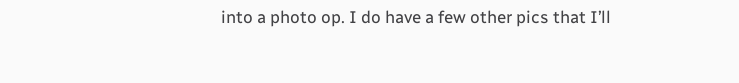into a photo op. I do have a few other pics that I’ll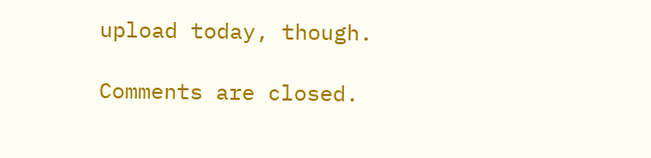upload today, though.

Comments are closed.